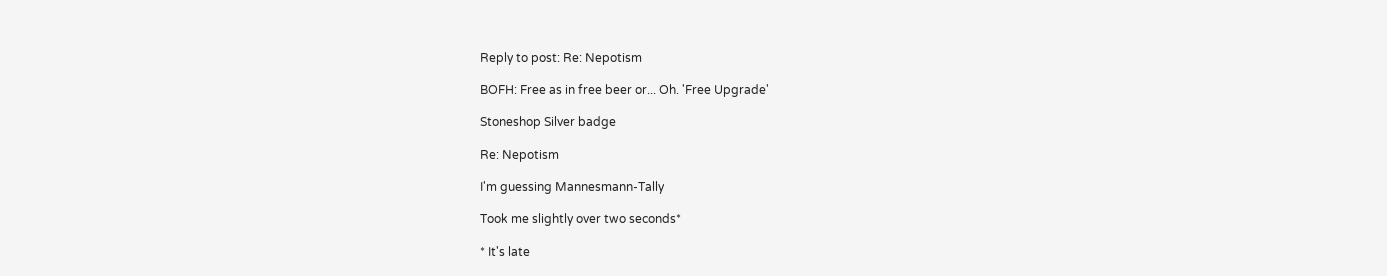Reply to post: Re: Nepotism

BOFH: Free as in free beer or... Oh. 'Free Upgrade'

Stoneshop Silver badge

Re: Nepotism

I'm guessing Mannesmann-Tally

Took me slightly over two seconds*

* It's late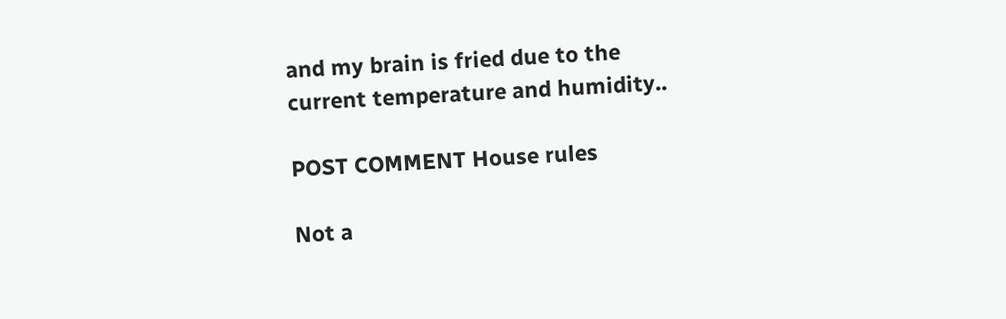and my brain is fried due to the current temperature and humidity..

POST COMMENT House rules

Not a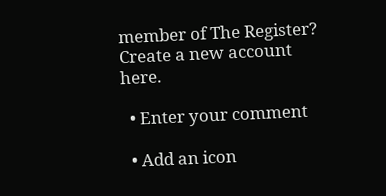member of The Register? Create a new account here.

  • Enter your comment

  • Add an icon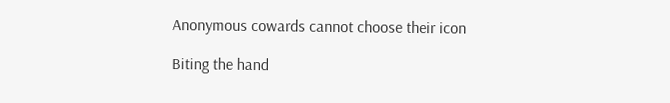Anonymous cowards cannot choose their icon

Biting the hand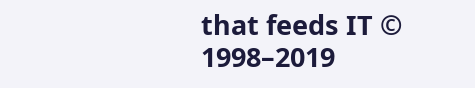that feeds IT © 1998–2019